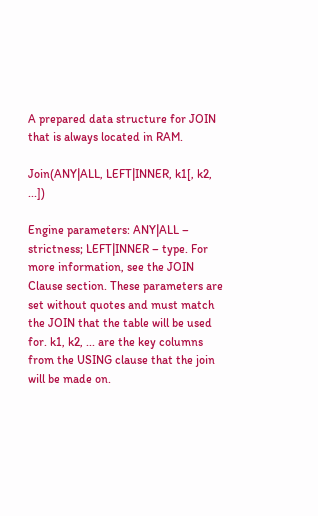A prepared data structure for JOIN that is always located in RAM.

Join(ANY|ALL, LEFT|INNER, k1[, k2, ...])

Engine parameters: ANY|ALL – strictness; LEFT|INNER – type. For more information, see the JOIN Clause section. These parameters are set without quotes and must match the JOIN that the table will be used for. k1, k2, ... are the key columns from the USING clause that the join will be made on.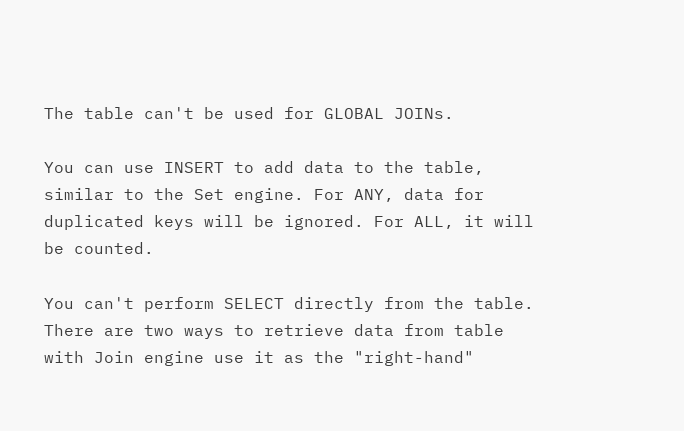The table can't be used for GLOBAL JOINs.

You can use INSERT to add data to the table, similar to the Set engine. For ANY, data for duplicated keys will be ignored. For ALL, it will be counted.

You can't perform SELECT directly from the table. There are two ways to retrieve data from table with Join engine use it as the "right-hand"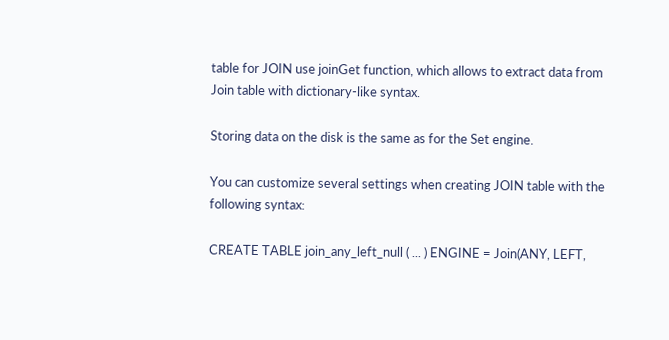table for JOIN use joinGet function, which allows to extract data from Join table with dictionary-like syntax.

Storing data on the disk is the same as for the Set engine.

You can customize several settings when creating JOIN table with the following syntax:

CREATE TABLE join_any_left_null ( ... ) ENGINE = Join(ANY, LEFT,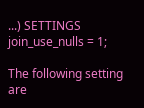...) SETTINGS join_use_nulls = 1;

The following setting are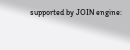supported by JOIN engine: